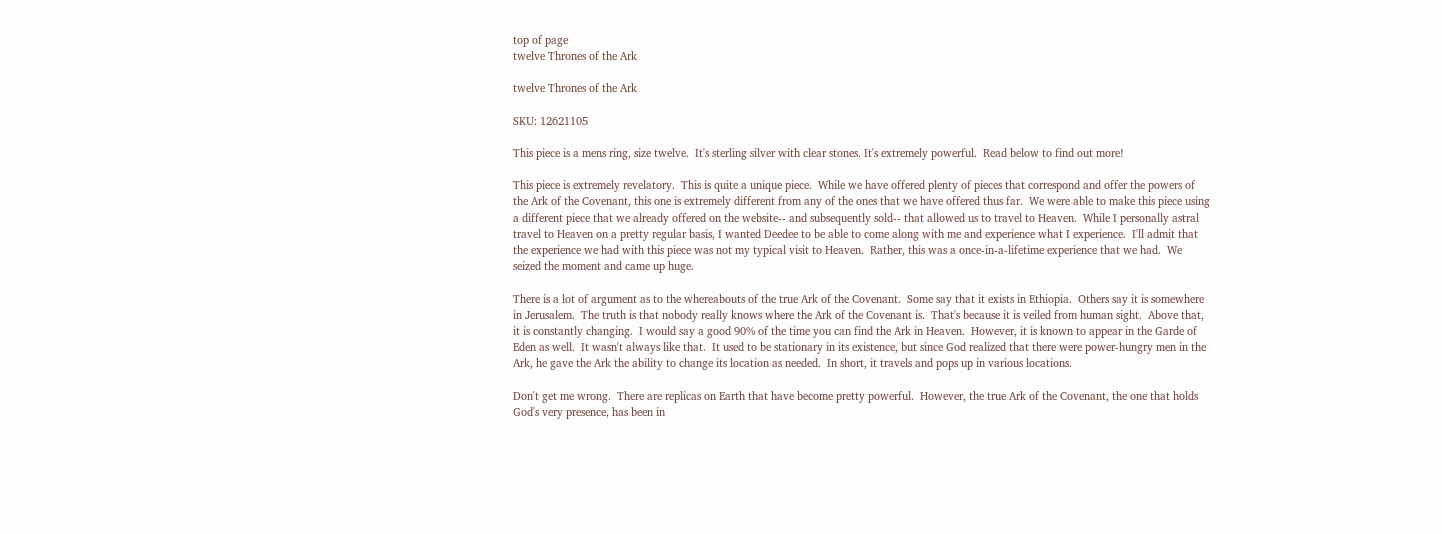top of page
twelve Thrones of the Ark

twelve Thrones of the Ark

SKU: 12621105

This piece is a mens ring, size twelve.  It's sterling silver with clear stones. It's extremely powerful.  Read below to find out more!

This piece is extremely revelatory.  This is quite a unique piece.  While we have offered plenty of pieces that correspond and offer the powers of the Ark of the Covenant, this one is extremely different from any of the ones that we have offered thus far.  We were able to make this piece using a different piece that we already offered on the website-- and subsequently sold-- that allowed us to travel to Heaven.  While I personally astral travel to Heaven on a pretty regular basis, I wanted Deedee to be able to come along with me and experience what I experience.  I'll admit that the experience we had with this piece was not my typical visit to Heaven.  Rather, this was a once-in-a-lifetime experience that we had.  We seized the moment and came up huge.

There is a lot of argument as to the whereabouts of the true Ark of the Covenant.  Some say that it exists in Ethiopia.  Others say it is somewhere in Jerusalem.  The truth is that nobody really knows where the Ark of the Covenant is.  That's because it is veiled from human sight.  Above that, it is constantly changing.  I would say a good 90% of the time you can find the Ark in Heaven.  However, it is known to appear in the Garde of Eden as well.  It wasn't always like that.  It used to be stationary in its existence, but since God realized that there were power-hungry men in the Ark, he gave the Ark the ability to change its location as needed.  In short, it travels and pops up in various locations.

Don't get me wrong.  There are replicas on Earth that have become pretty powerful.  However, the true Ark of the Covenant, the one that holds God's very presence, has been in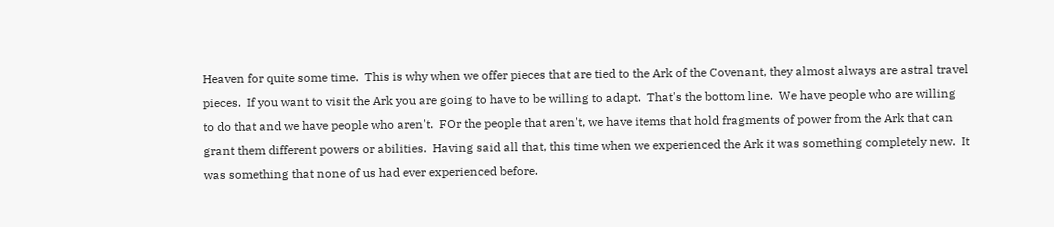Heaven for quite some time.  This is why when we offer pieces that are tied to the Ark of the Covenant, they almost always are astral travel pieces.  If you want to visit the Ark you are going to have to be willing to adapt.  That's the bottom line.  We have people who are willing to do that and we have people who aren't.  FOr the people that aren't, we have items that hold fragments of power from the Ark that can grant them different powers or abilities.  Having said all that, this time when we experienced the Ark it was something completely new.  It was something that none of us had ever experienced before.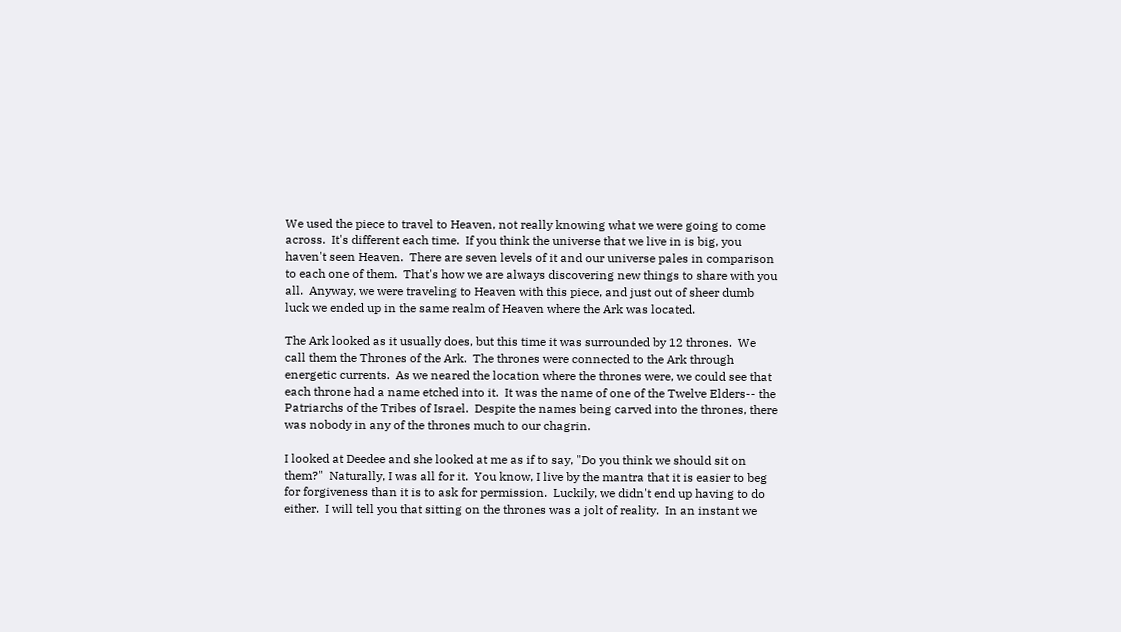We used the piece to travel to Heaven, not really knowing what we were going to come across.  It's different each time.  If you think the universe that we live in is big, you haven't seen Heaven.  There are seven levels of it and our universe pales in comparison to each one of them.  That's how we are always discovering new things to share with you all.  Anyway, we were traveling to Heaven with this piece, and just out of sheer dumb luck we ended up in the same realm of Heaven where the Ark was located.

The Ark looked as it usually does, but this time it was surrounded by 12 thrones.  We call them the Thrones of the Ark.  The thrones were connected to the Ark through energetic currents.  As we neared the location where the thrones were, we could see that each throne had a name etched into it.  It was the name of one of the Twelve Elders-- the Patriarchs of the Tribes of Israel.  Despite the names being carved into the thrones, there was nobody in any of the thrones much to our chagrin.

I looked at Deedee and she looked at me as if to say, "Do you think we should sit on them?"  Naturally, I was all for it.  You know, I live by the mantra that it is easier to beg for forgiveness than it is to ask for permission.  Luckily, we didn't end up having to do either.  I will tell you that sitting on the thrones was a jolt of reality.  In an instant we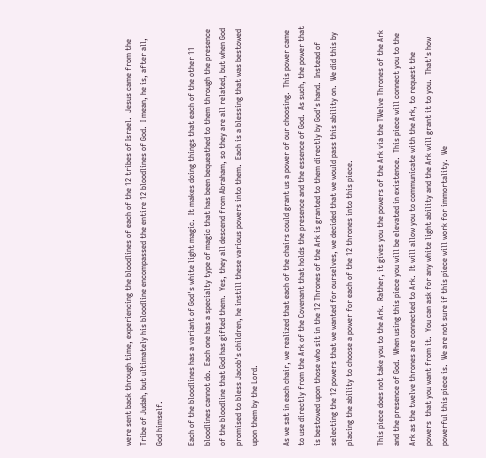were sent back through time, experiencing the bloodlines of each of the 12 tribes of Israel.  Jesus came from the Tribe of Judah, but ultimately his bloodline encompassed the entire 12 bloodlines of God.  I mean, he is, after all, God himself.

Each of the bloodlines has a variant of God's white light magic.  It makes doing things that each of the other 11 bloodlines cannot do.  Each one has a specialty type of magic that has been bequeathed to them through the presence of the bloodline that God has gifted them.  Yes, they all descend from Abraham, so they are all related, but when God promised to bless Jacob's children, he instill these various powers into them.  Each is a blessing that was bestowed upon them by the Lord.

As we sat in each chair, we realized that each of the chairs could grant us a power of our choosing.  This power came to use directly from the Ark of the Covenant that holds the presence and the essence of God.  As such, the power that is bestowed upon those who sit in the 12 Thrones of the Ark is granted to them directly by God's hand.  Instead of selecting the 12 powers that we wanted for ourselves, we decided that we would pass this ability on.  We did this by placing the ability to choose a power for each of the 12 thrones into this piece.

This piece does not take you to the Ark.  Rather, it gives you the powers of the Ark via the TWelve Thrones of the Ark and the presence of God.  When using this piece you will be elevated in existence.  This piece will connect you to the Ark as the twelve thrones are connected to Ark.  It will allow you to communicate with the Ark, to request the powers  that you want from it.  You can ask for any white light ability and the Ark will grant it to you.  That's how powerful this piece is.  We are not sure if this piece will work for immortality.  We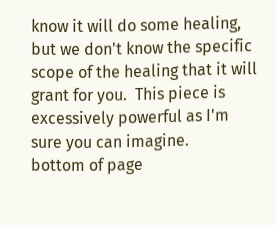know it will do some healing, but we don't know the specific scope of the healing that it will grant for you.  This piece is excessively powerful as I'm sure you can imagine.
bottom of page